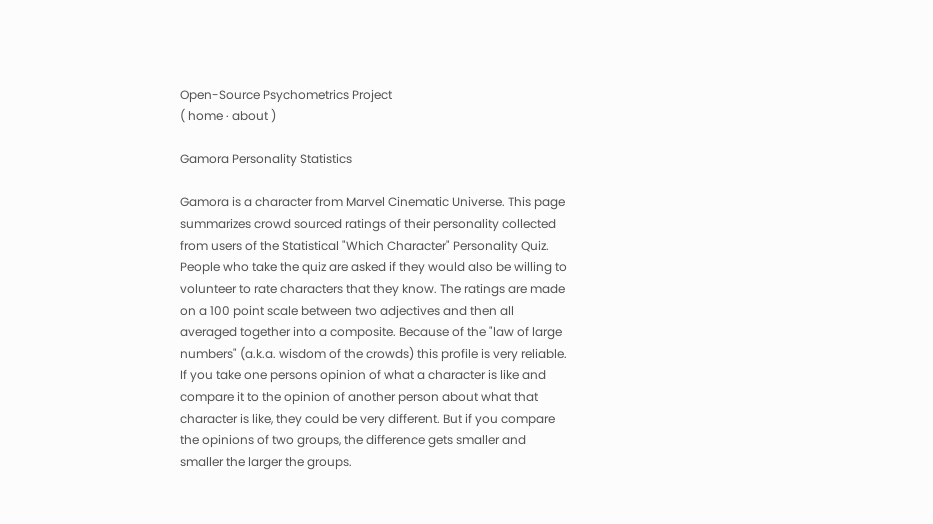Open-Source Psychometrics Project
( home · about )

Gamora Personality Statistics

Gamora is a character from Marvel Cinematic Universe. This page summarizes crowd sourced ratings of their personality collected from users of the Statistical "Which Character" Personality Quiz. People who take the quiz are asked if they would also be willing to volunteer to rate characters that they know. The ratings are made on a 100 point scale between two adjectives and then all averaged together into a composite. Because of the "law of large numbers" (a.k.a. wisdom of the crowds) this profile is very reliable. If you take one persons opinion of what a character is like and compare it to the opinion of another person about what that character is like, they could be very different. But if you compare the opinions of two groups, the difference gets smaller and smaller the larger the groups.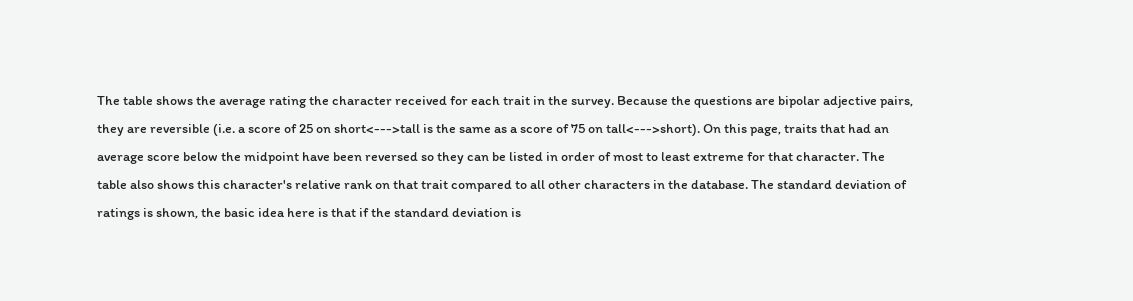The table shows the average rating the character received for each trait in the survey. Because the questions are bipolar adjective pairs, they are reversible (i.e. a score of 25 on short<--->tall is the same as a score of 75 on tall<--->short). On this page, traits that had an average score below the midpoint have been reversed so they can be listed in order of most to least extreme for that character. The table also shows this character's relative rank on that trait compared to all other characters in the database. The standard deviation of ratings is shown, the basic idea here is that if the standard deviation is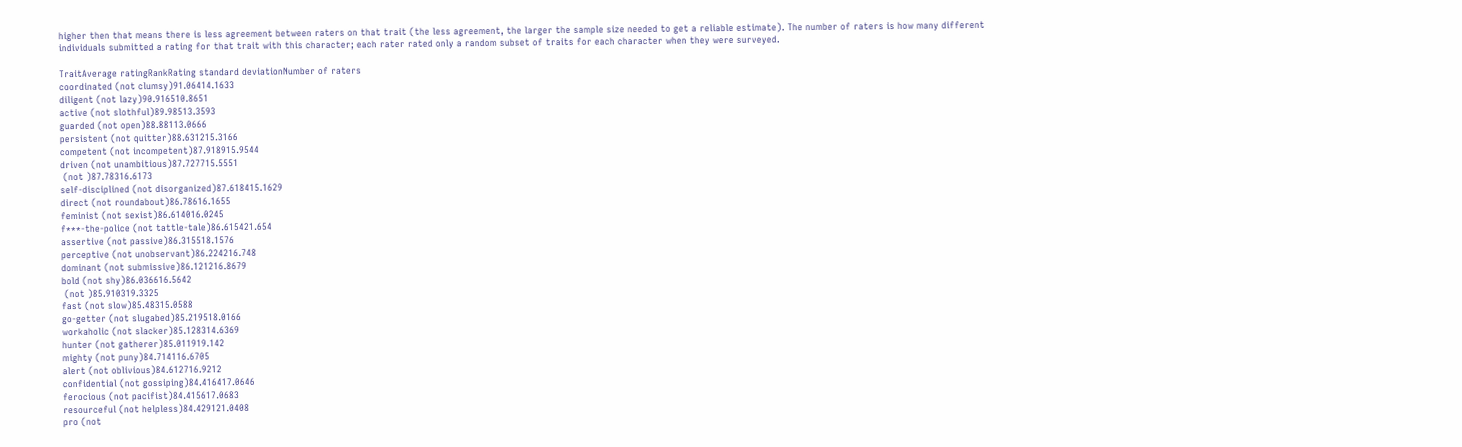higher then that means there is less agreement between raters on that trait (the less agreement, the larger the sample size needed to get a reliable estimate). The number of raters is how many different individuals submitted a rating for that trait with this character; each rater rated only a random subset of traits for each character when they were surveyed.

TraitAverage ratingRankRating standard deviationNumber of raters
coordinated (not clumsy)91.06414.1633
diligent (not lazy)90.916510.8651
active (not slothful)89.98513.3593
guarded (not open)88.88113.0666
persistent (not quitter)88.631215.3166
competent (not incompetent)87.918915.9544
driven (not unambitious)87.727715.5551
 (not )87.78316.6173
self-disciplined (not disorganized)87.618415.1629
direct (not roundabout)86.78616.1655
feminist (not sexist)86.614016.0245
f***-the-police (not tattle-tale)86.615421.654
assertive (not passive)86.315518.1576
perceptive (not unobservant)86.224216.748
dominant (not submissive)86.121216.8679
bold (not shy)86.036616.5642
 (not )85.910319.3325
fast (not slow)85.48315.0588
go-getter (not slugabed)85.219518.0166
workaholic (not slacker)85.128314.6369
hunter (not gatherer)85.011919.142
mighty (not puny)84.714116.6705
alert (not oblivious)84.612716.9212
confidential (not gossiping)84.416417.0646
ferocious (not pacifist)84.415617.0683
resourceful (not helpless)84.429121.0408
pro (not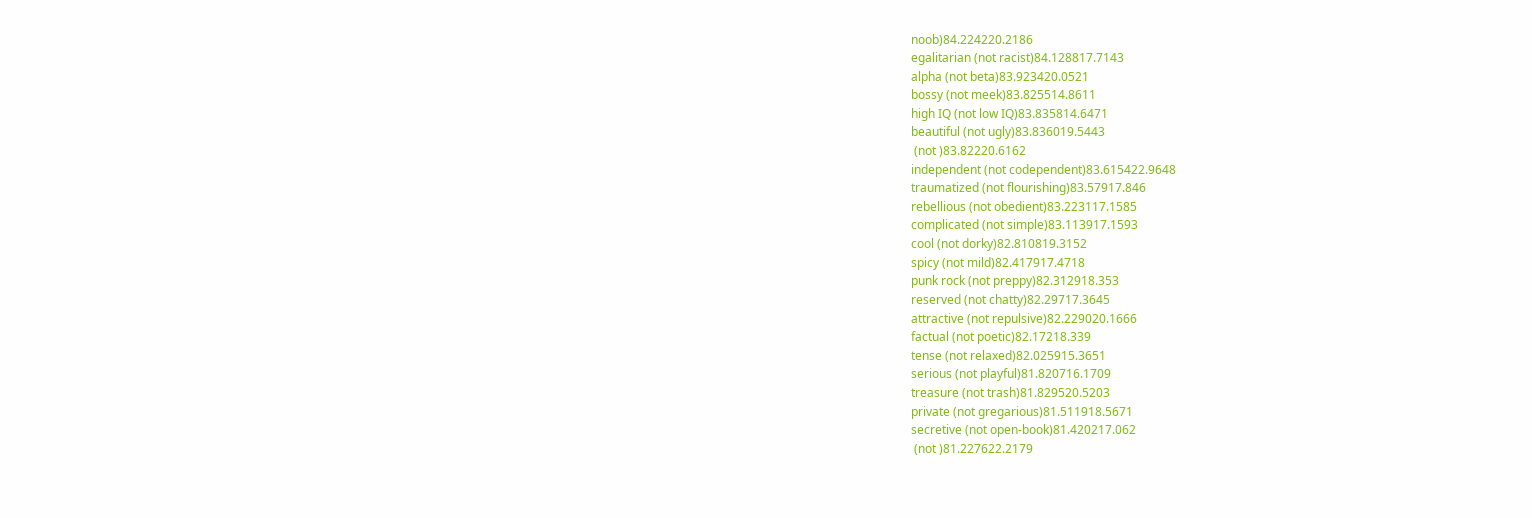noob)84.224220.2186
egalitarian (not racist)84.128817.7143
alpha (not beta)83.923420.0521
bossy (not meek)83.825514.8611
high IQ (not low IQ)83.835814.6471
beautiful (not ugly)83.836019.5443
 (not )83.82220.6162
independent (not codependent)83.615422.9648
traumatized (not flourishing)83.57917.846
rebellious (not obedient)83.223117.1585
complicated (not simple)83.113917.1593
cool (not dorky)82.810819.3152
spicy (not mild)82.417917.4718
punk rock (not preppy)82.312918.353
reserved (not chatty)82.29717.3645
attractive (not repulsive)82.229020.1666
factual (not poetic)82.17218.339
tense (not relaxed)82.025915.3651
serious (not playful)81.820716.1709
treasure (not trash)81.829520.5203
private (not gregarious)81.511918.5671
secretive (not open-book)81.420217.062
 (not )81.227622.2179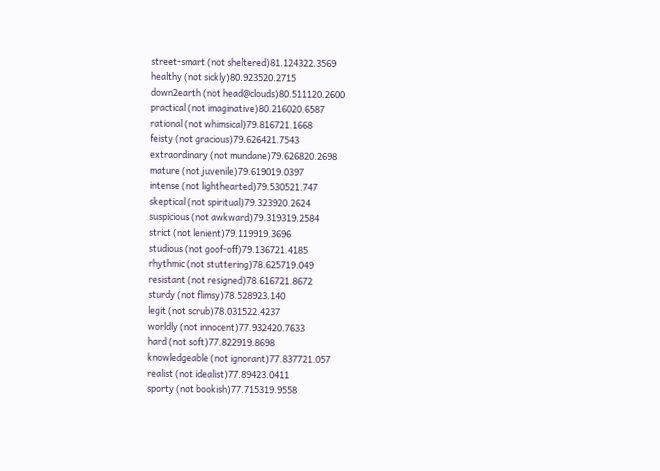street-smart (not sheltered)81.124322.3569
healthy (not sickly)80.923520.2715
down2earth (not head@clouds)80.511120.2600
practical (not imaginative)80.216020.6587
rational (not whimsical)79.816721.1668
feisty (not gracious)79.626421.7543
extraordinary (not mundane)79.626820.2698
mature (not juvenile)79.619019.0397
intense (not lighthearted)79.530521.747
skeptical (not spiritual)79.323920.2624
suspicious (not awkward)79.319319.2584
strict (not lenient)79.119919.3696
studious (not goof-off)79.136721.4185
rhythmic (not stuttering)78.625719.049
resistant (not resigned)78.616721.8672
sturdy (not flimsy)78.528923.140
legit (not scrub)78.031522.4237
worldly (not innocent)77.932420.7633
hard (not soft)77.822919.8698
knowledgeable (not ignorant)77.837721.057
realist (not idealist)77.89423.0411
sporty (not bookish)77.715319.9558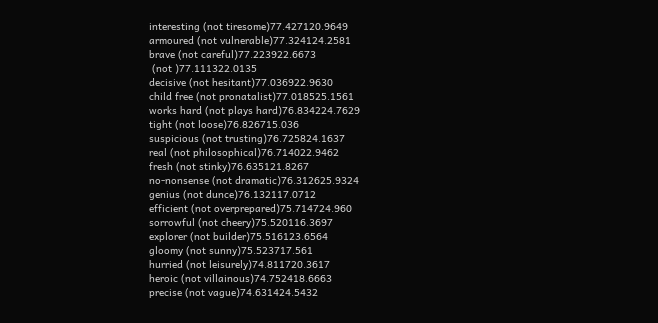interesting (not tiresome)77.427120.9649
armoured (not vulnerable)77.324124.2581
brave (not careful)77.223922.6673
 (not )77.111322.0135
decisive (not hesitant)77.036922.9630
child free (not pronatalist)77.018525.1561
works hard (not plays hard)76.834224.7629
tight (not loose)76.826715.036
suspicious (not trusting)76.725824.1637
real (not philosophical)76.714022.9462
fresh (not stinky)76.635121.8267
no-nonsense (not dramatic)76.312625.9324
genius (not dunce)76.132117.0712
efficient (not overprepared)75.714724.960
sorrowful (not cheery)75.520116.3697
explorer (not builder)75.516123.6564
gloomy (not sunny)75.523717.561
hurried (not leisurely)74.811720.3617
heroic (not villainous)74.752418.6663
precise (not vague)74.631424.5432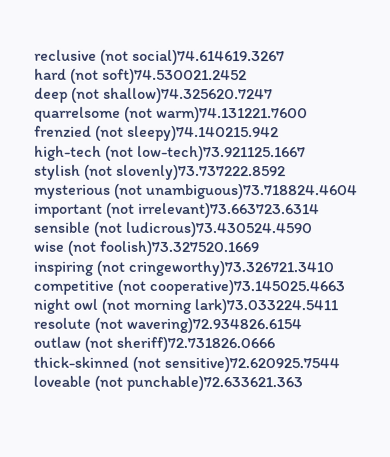reclusive (not social)74.614619.3267
hard (not soft)74.530021.2452
deep (not shallow)74.325620.7247
quarrelsome (not warm)74.131221.7600
frenzied (not sleepy)74.140215.942
high-tech (not low-tech)73.921125.1667
stylish (not slovenly)73.737222.8592
mysterious (not unambiguous)73.718824.4604
important (not irrelevant)73.663723.6314
sensible (not ludicrous)73.430524.4590
wise (not foolish)73.327520.1669
inspiring (not cringeworthy)73.326721.3410
competitive (not cooperative)73.145025.4663
night owl (not morning lark)73.033224.5411
resolute (not wavering)72.934826.6154
outlaw (not sheriff)72.731826.0666
thick-skinned (not sensitive)72.620925.7544
loveable (not punchable)72.633621.363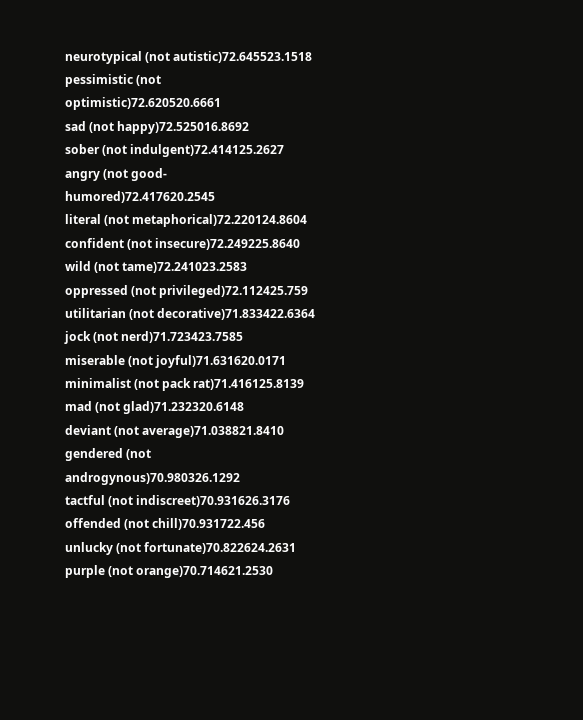neurotypical (not autistic)72.645523.1518
pessimistic (not optimistic)72.620520.6661
sad (not happy)72.525016.8692
sober (not indulgent)72.414125.2627
angry (not good-humored)72.417620.2545
literal (not metaphorical)72.220124.8604
confident (not insecure)72.249225.8640
wild (not tame)72.241023.2583
oppressed (not privileged)72.112425.759
utilitarian (not decorative)71.833422.6364
jock (not nerd)71.723423.7585
miserable (not joyful)71.631620.0171
minimalist (not pack rat)71.416125.8139
mad (not glad)71.232320.6148
deviant (not average)71.038821.8410
gendered (not androgynous)70.980326.1292
tactful (not indiscreet)70.931626.3176
offended (not chill)70.931722.456
unlucky (not fortunate)70.822624.2631
purple (not orange)70.714621.2530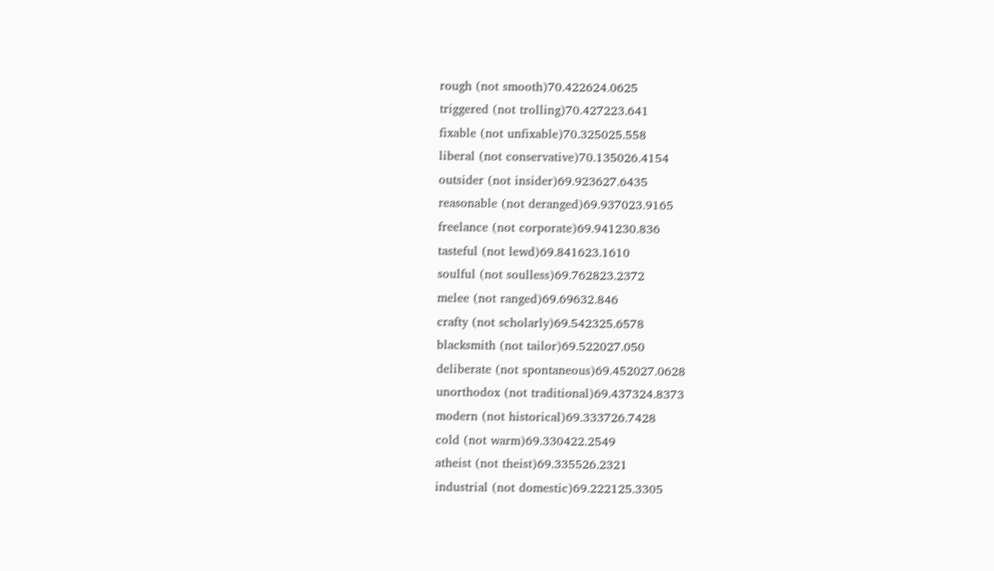rough (not smooth)70.422624.0625
triggered (not trolling)70.427223.641
fixable (not unfixable)70.325025.558
liberal (not conservative)70.135026.4154
outsider (not insider)69.923627.6435
reasonable (not deranged)69.937023.9165
freelance (not corporate)69.941230.836
tasteful (not lewd)69.841623.1610
soulful (not soulless)69.762823.2372
melee (not ranged)69.69632.846
crafty (not scholarly)69.542325.6578
blacksmith (not tailor)69.522027.050
deliberate (not spontaneous)69.452027.0628
unorthodox (not traditional)69.437324.8373
modern (not historical)69.333726.7428
cold (not warm)69.330422.2549
atheist (not theist)69.335526.2321
industrial (not domestic)69.222125.3305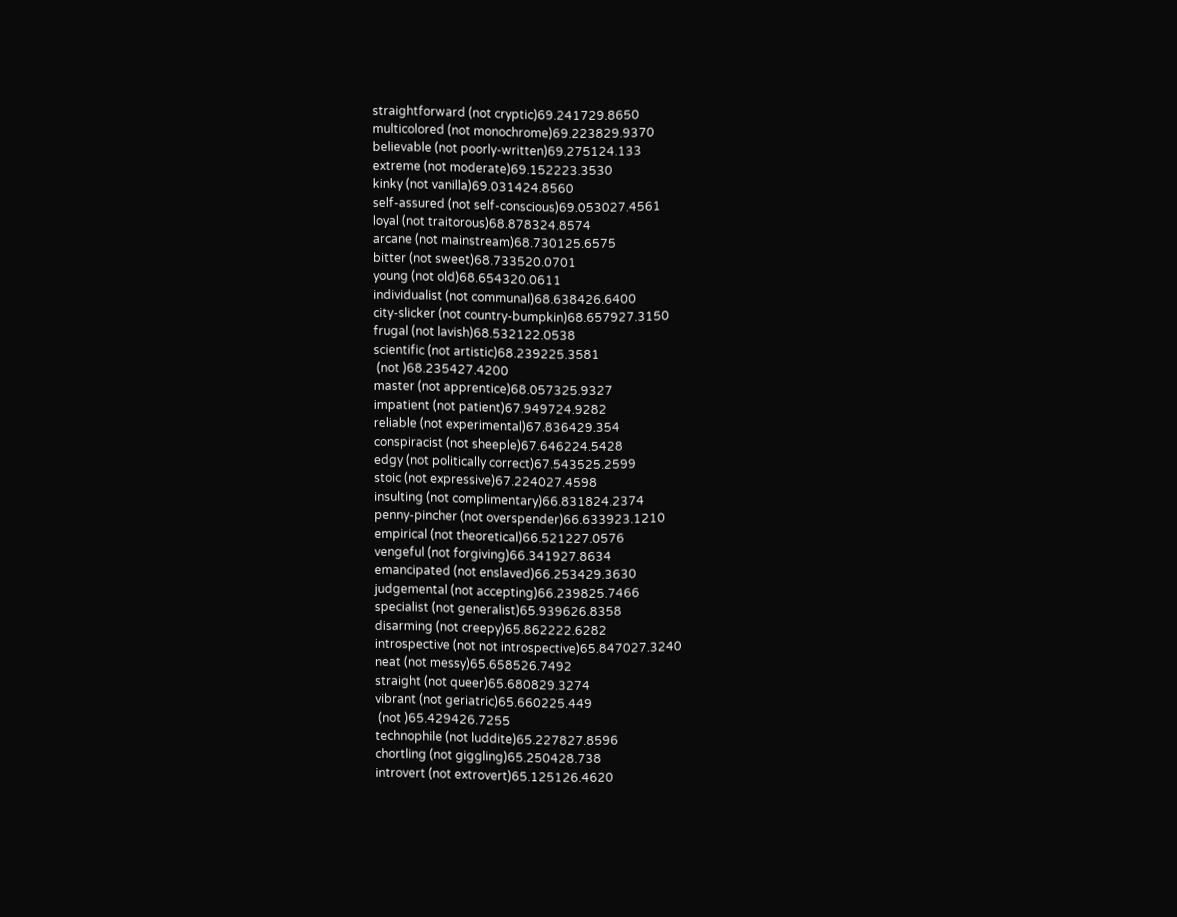straightforward (not cryptic)69.241729.8650
multicolored (not monochrome)69.223829.9370
believable (not poorly-written)69.275124.133
extreme (not moderate)69.152223.3530
kinky (not vanilla)69.031424.8560
self-assured (not self-conscious)69.053027.4561
loyal (not traitorous)68.878324.8574
arcane (not mainstream)68.730125.6575
bitter (not sweet)68.733520.0701
young (not old)68.654320.0611
individualist (not communal)68.638426.6400
city-slicker (not country-bumpkin)68.657927.3150
frugal (not lavish)68.532122.0538
scientific (not artistic)68.239225.3581
 (not )68.235427.4200
master (not apprentice)68.057325.9327
impatient (not patient)67.949724.9282
reliable (not experimental)67.836429.354
conspiracist (not sheeple)67.646224.5428
edgy (not politically correct)67.543525.2599
stoic (not expressive)67.224027.4598
insulting (not complimentary)66.831824.2374
penny-pincher (not overspender)66.633923.1210
empirical (not theoretical)66.521227.0576
vengeful (not forgiving)66.341927.8634
emancipated (not enslaved)66.253429.3630
judgemental (not accepting)66.239825.7466
specialist (not generalist)65.939626.8358
disarming (not creepy)65.862222.6282
introspective (not not introspective)65.847027.3240
neat (not messy)65.658526.7492
straight (not queer)65.680829.3274
vibrant (not geriatric)65.660225.449
 (not )65.429426.7255
technophile (not luddite)65.227827.8596
chortling (not giggling)65.250428.738
introvert (not extrovert)65.125126.4620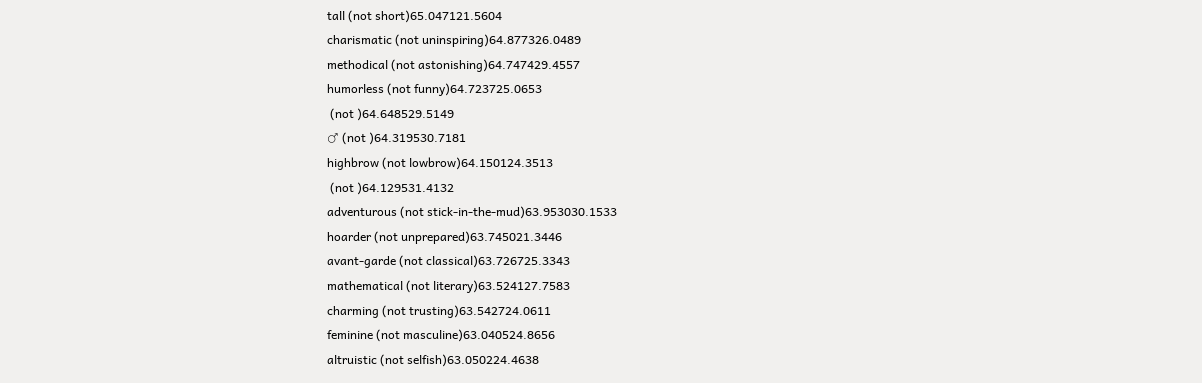tall (not short)65.047121.5604
charismatic (not uninspiring)64.877326.0489
methodical (not astonishing)64.747429.4557
humorless (not funny)64.723725.0653
 (not )64.648529.5149
♂ (not )64.319530.7181
highbrow (not lowbrow)64.150124.3513
 (not )64.129531.4132
adventurous (not stick-in-the-mud)63.953030.1533
hoarder (not unprepared)63.745021.3446
avant-garde (not classical)63.726725.3343
mathematical (not literary)63.524127.7583
charming (not trusting)63.542724.0611
feminine (not masculine)63.040524.8656
altruistic (not selfish)63.050224.4638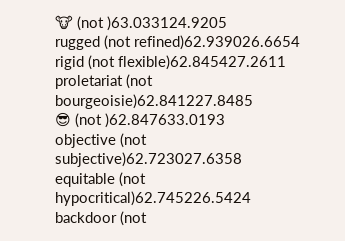🐮 (not )63.033124.9205
rugged (not refined)62.939026.6654
rigid (not flexible)62.845427.2611
proletariat (not bourgeoisie)62.841227.8485
😎 (not )62.847633.0193
objective (not subjective)62.723027.6358
equitable (not hypocritical)62.745226.5424
backdoor (not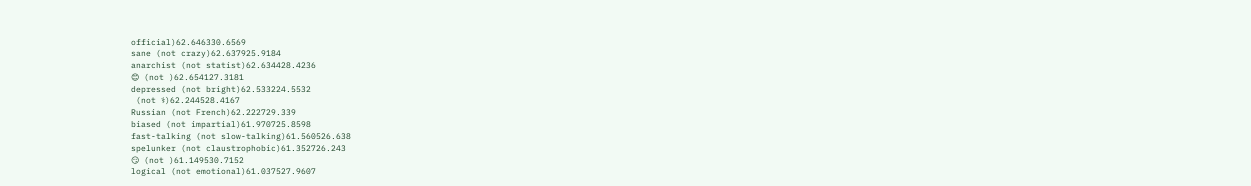official)62.646330.6569
sane (not crazy)62.637925.9184
anarchist (not statist)62.634428.4236
😊 (not )62.654127.3181
depressed (not bright)62.533224.5532
 (not ⚕)62.244528.4167
Russian (not French)62.222729.339
biased (not impartial)61.970725.8598
fast-talking (not slow-talking)61.560526.638
spelunker (not claustrophobic)61.352726.243
😏 (not )61.149530.7152
logical (not emotional)61.037527.9607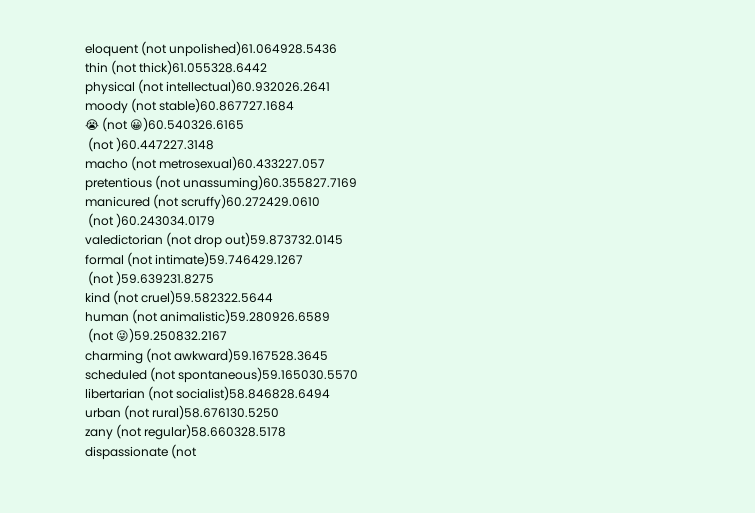eloquent (not unpolished)61.064928.5436
thin (not thick)61.055328.6442
physical (not intellectual)60.932026.2641
moody (not stable)60.867727.1684
😭 (not 😀)60.540326.6165
 (not )60.447227.3148
macho (not metrosexual)60.433227.057
pretentious (not unassuming)60.355827.7169
manicured (not scruffy)60.272429.0610
 (not )60.243034.0179
valedictorian (not drop out)59.873732.0145
formal (not intimate)59.746429.1267
 (not )59.639231.8275
kind (not cruel)59.582322.5644
human (not animalistic)59.280926.6589
 (not 😜)59.250832.2167
charming (not awkward)59.167528.3645
scheduled (not spontaneous)59.165030.5570
libertarian (not socialist)58.846828.6494
urban (not rural)58.676130.5250
zany (not regular)58.660328.5178
dispassionate (not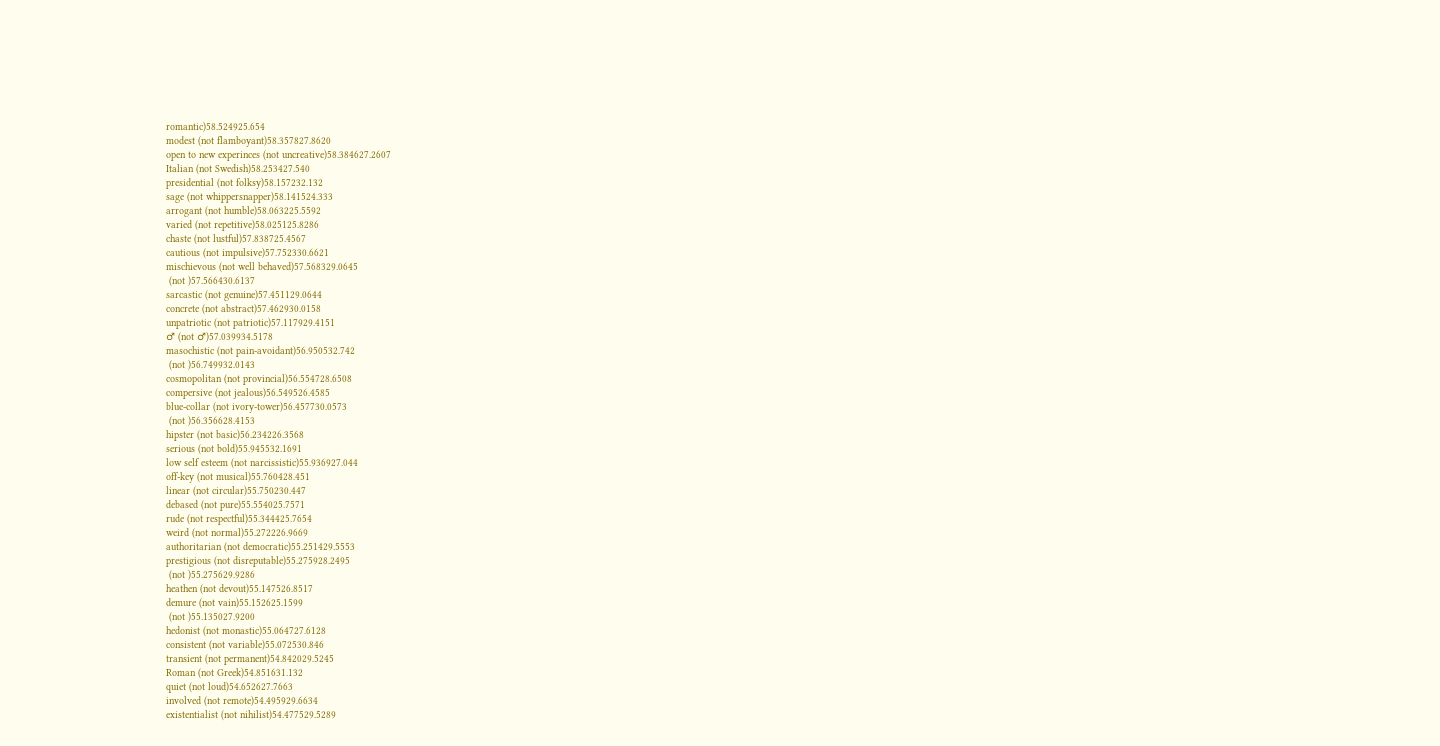romantic)58.524925.654
modest (not flamboyant)58.357827.8620
open to new experinces (not uncreative)58.384627.2607
Italian (not Swedish)58.253427.540
presidential (not folksy)58.157232.132
sage (not whippersnapper)58.141524.333
arrogant (not humble)58.063225.5592
varied (not repetitive)58.025125.8286
chaste (not lustful)57.838725.4567
cautious (not impulsive)57.752330.6621
mischievous (not well behaved)57.568329.0645
 (not )57.566430.6137
sarcastic (not genuine)57.451129.0644
concrete (not abstract)57.462930.0158
unpatriotic (not patriotic)57.117929.4151
♂ (not ♂)57.039934.5178
masochistic (not pain-avoidant)56.950532.742
 (not )56.749932.0143
cosmopolitan (not provincial)56.554728.6508
compersive (not jealous)56.549526.4585
blue-collar (not ivory-tower)56.457730.0573
 (not )56.356628.4153
hipster (not basic)56.234226.3568
serious (not bold)55.945532.1691
low self esteem (not narcissistic)55.936927.044
off-key (not musical)55.760428.451
linear (not circular)55.750230.447
debased (not pure)55.554025.7571
rude (not respectful)55.344425.7654
weird (not normal)55.272226.9669
authoritarian (not democratic)55.251429.5553
prestigious (not disreputable)55.275928.2495
 (not )55.275629.9286
heathen (not devout)55.147526.8517
demure (not vain)55.152625.1599
 (not )55.135027.9200
hedonist (not monastic)55.064727.6128
consistent (not variable)55.072530.846
transient (not permanent)54.842029.5245
Roman (not Greek)54.851631.132
quiet (not loud)54.652627.7663
involved (not remote)54.495929.6634
existentialist (not nihilist)54.477529.5289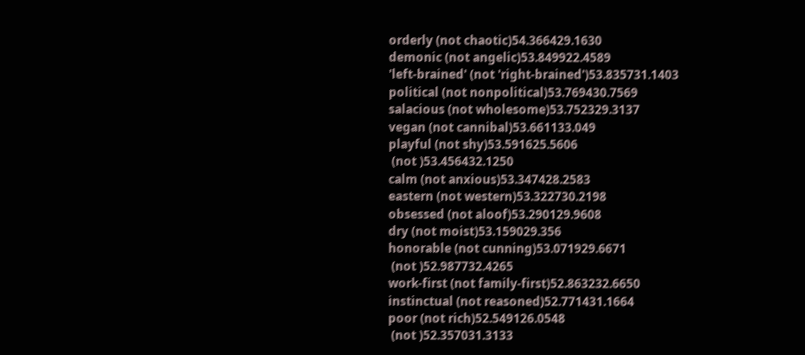orderly (not chaotic)54.366429.1630
demonic (not angelic)53.849922.4589
'left-brained' (not 'right-brained')53.835731.1403
political (not nonpolitical)53.769430.7569
salacious (not wholesome)53.752329.3137
vegan (not cannibal)53.661133.049
playful (not shy)53.591625.5606
 (not )53.456432.1250
calm (not anxious)53.347428.2583
eastern (not western)53.322730.2198
obsessed (not aloof)53.290129.9608
dry (not moist)53.159029.356
honorable (not cunning)53.071929.6671
 (not )52.987732.4265
work-first (not family-first)52.863232.6650
instinctual (not reasoned)52.771431.1664
poor (not rich)52.549126.0548
 (not )52.357031.3133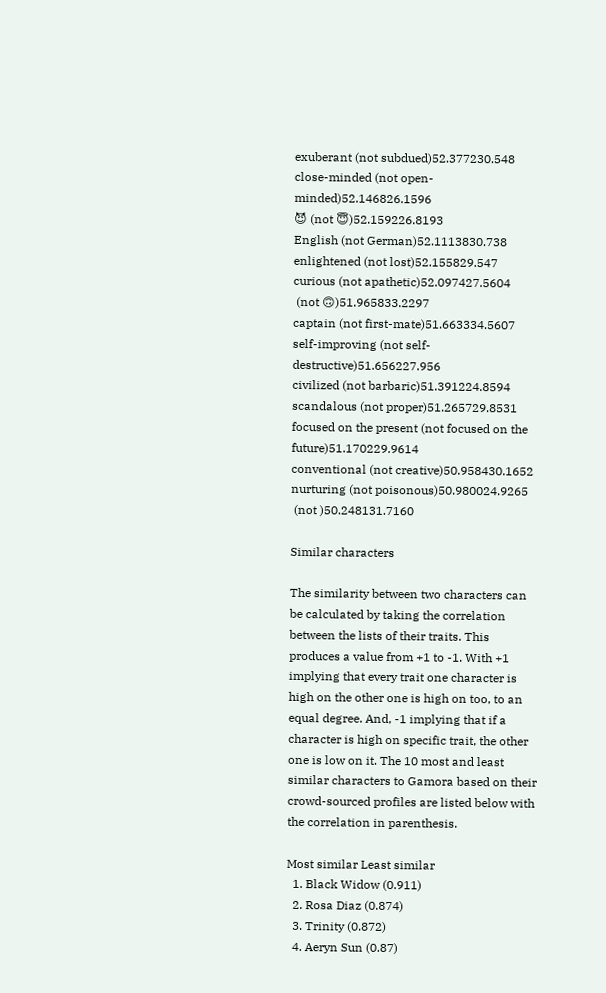exuberant (not subdued)52.377230.548
close-minded (not open-minded)52.146826.1596
😈 (not 😇)52.159226.8193
English (not German)52.1113830.738
enlightened (not lost)52.155829.547
curious (not apathetic)52.097427.5604
 (not 🙃)51.965833.2297
captain (not first-mate)51.663334.5607
self-improving (not self-destructive)51.656227.956
civilized (not barbaric)51.391224.8594
scandalous (not proper)51.265729.8531
focused on the present (not focused on the future)51.170229.9614
conventional (not creative)50.958430.1652
nurturing (not poisonous)50.980024.9265
 (not )50.248131.7160

Similar characters

The similarity between two characters can be calculated by taking the correlation between the lists of their traits. This produces a value from +1 to -1. With +1 implying that every trait one character is high on the other one is high on too, to an equal degree. And, -1 implying that if a character is high on specific trait, the other one is low on it. The 10 most and least similar characters to Gamora based on their crowd-sourced profiles are listed below with the correlation in parenthesis.

Most similar Least similar
  1. Black Widow (0.911)
  2. Rosa Diaz (0.874)
  3. Trinity (0.872)
  4. Aeryn Sun (0.87)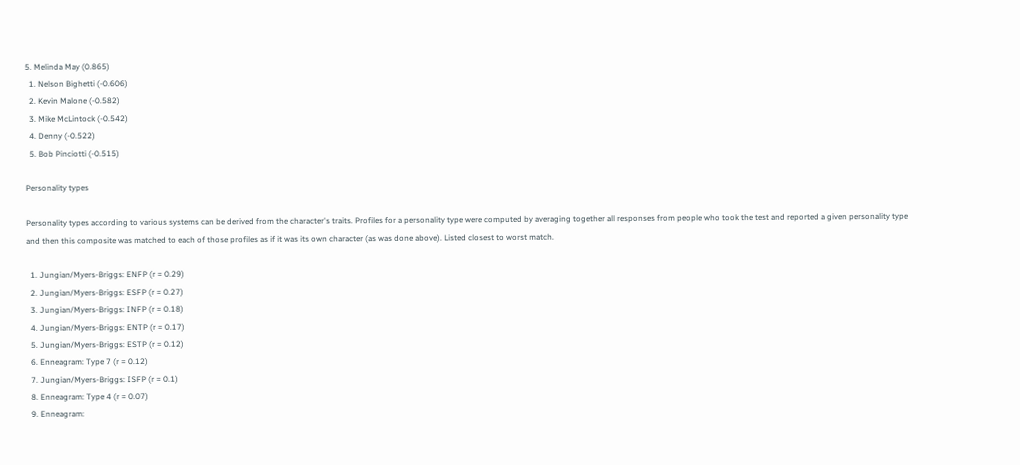5. Melinda May (0.865)
  1. Nelson Bighetti (-0.606)
  2. Kevin Malone (-0.582)
  3. Mike McLintock (-0.542)
  4. Denny (-0.522)
  5. Bob Pinciotti (-0.515)

Personality types

Personality types according to various systems can be derived from the character's traits. Profiles for a personality type were computed by averaging together all responses from people who took the test and reported a given personality type and then this composite was matched to each of those profiles as if it was its own character (as was done above). Listed closest to worst match.

  1. Jungian/Myers-Briggs: ENFP (r = 0.29)
  2. Jungian/Myers-Briggs: ESFP (r = 0.27)
  3. Jungian/Myers-Briggs: INFP (r = 0.18)
  4. Jungian/Myers-Briggs: ENTP (r = 0.17)
  5. Jungian/Myers-Briggs: ESTP (r = 0.12)
  6. Enneagram: Type 7 (r = 0.12)
  7. Jungian/Myers-Briggs: ISFP (r = 0.1)
  8. Enneagram: Type 4 (r = 0.07)
  9. Enneagram: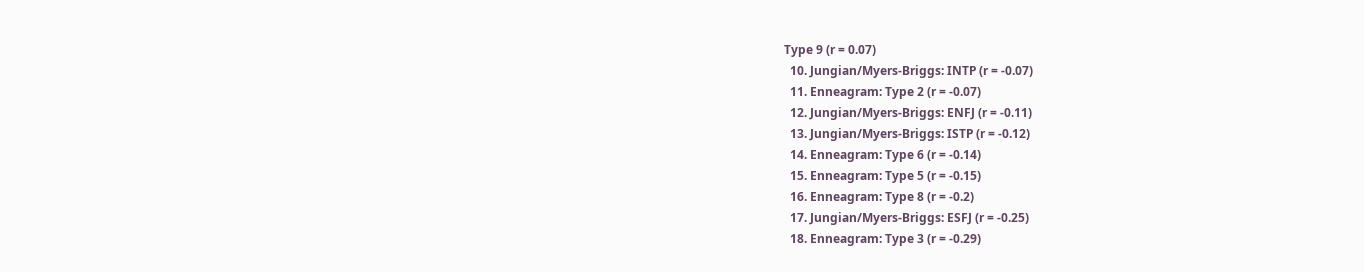Type 9 (r = 0.07)
  10. Jungian/Myers-Briggs: INTP (r = -0.07)
  11. Enneagram: Type 2 (r = -0.07)
  12. Jungian/Myers-Briggs: ENFJ (r = -0.11)
  13. Jungian/Myers-Briggs: ISTP (r = -0.12)
  14. Enneagram: Type 6 (r = -0.14)
  15. Enneagram: Type 5 (r = -0.15)
  16. Enneagram: Type 8 (r = -0.2)
  17. Jungian/Myers-Briggs: ESFJ (r = -0.25)
  18. Enneagram: Type 3 (r = -0.29)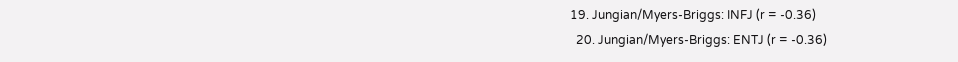19. Jungian/Myers-Briggs: INFJ (r = -0.36)
  20. Jungian/Myers-Briggs: ENTJ (r = -0.36)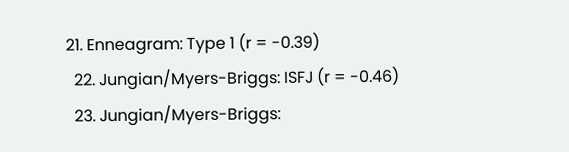21. Enneagram: Type 1 (r = -0.39)
  22. Jungian/Myers-Briggs: ISFJ (r = -0.46)
  23. Jungian/Myers-Briggs: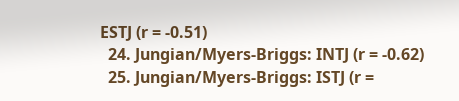ESTJ (r = -0.51)
  24. Jungian/Myers-Briggs: INTJ (r = -0.62)
  25. Jungian/Myers-Briggs: ISTJ (r =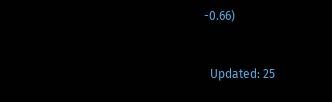-0.66)


  Updated: 25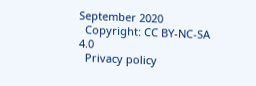September 2020
  Copyright: CC BY-NC-SA 4.0
  Privacy policy